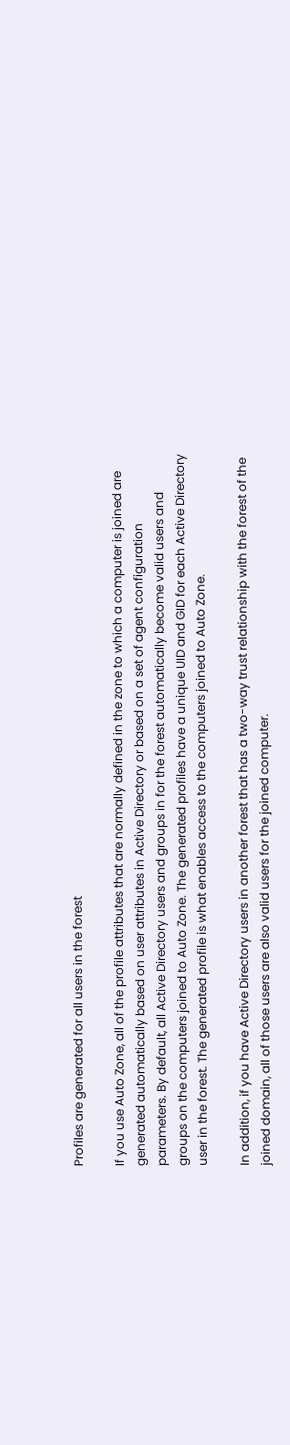Profiles are generated for all users in the forest

If you use Auto Zone, all of the profile attributes that are normally defined in the zone to which a computer is joined are generated automatically based on user attributes in Active Directory or based on a set of agent configuration parameters. By default, all Active Directory users and groups in for the forest automatically become valid users and groups on the computers joined to Auto Zone. The generated profiles have a unique UID and GID for each Active Directory user in the forest. The generated profile is what enables access to the computers joined to Auto Zone.

In addition, if you have Active Directory users in another forest that has a two-way trust relationship with the forest of the joined domain, all of those users are also valid users for the joined computer.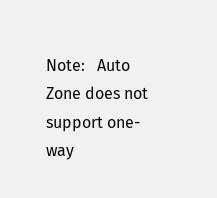Note:   Auto Zone does not support one-way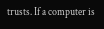trusts. If a computer is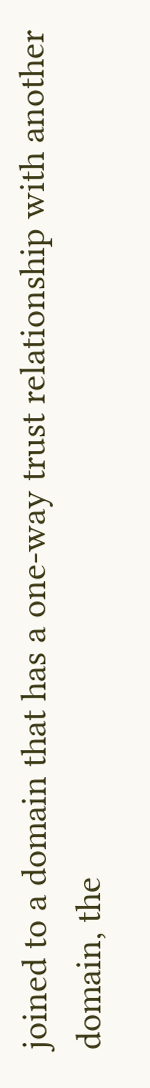joined to a domain that has a one-way trust relationship with another domain, the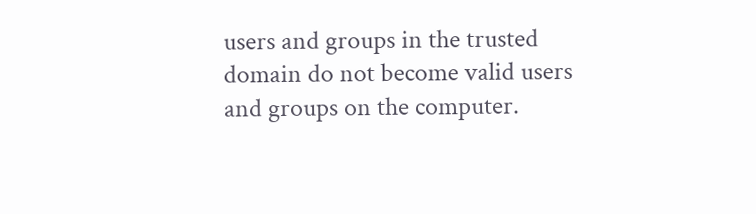users and groups in the trusted domain do not become valid users and groups on the computer.